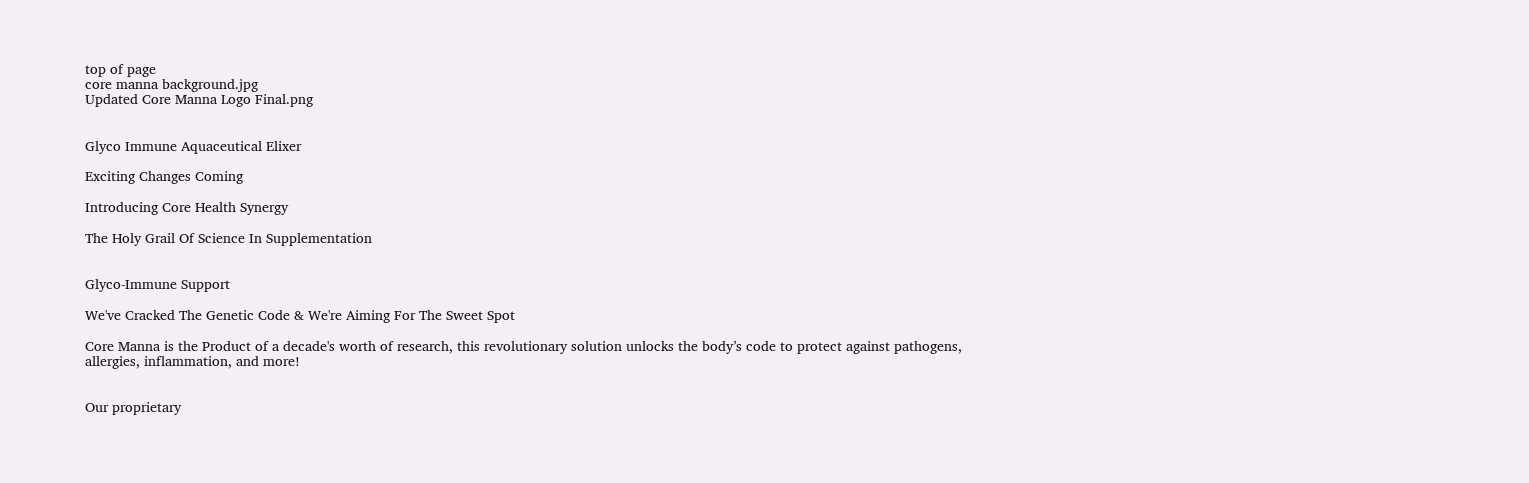top of page
core manna background.jpg
Updated Core Manna Logo Final.png


Glyco Immune Aquaceutical Elixer

Exciting Changes Coming

Introducing Core Health Synergy

The Holy Grail Of Science In Supplementation


Glyco-Immune Support

We've Cracked The Genetic Code & We're Aiming For The Sweet Spot

Core Manna is the Product of a decade's worth of research, this revolutionary solution unlocks the body’s code to protect against pathogens, allergies, inflammation, and more!


Our proprietary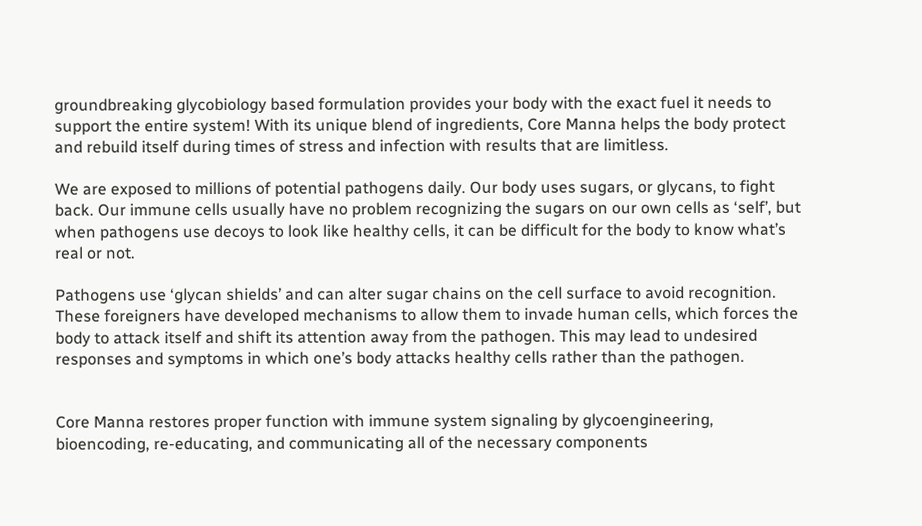groundbreaking glycobiology based formulation provides your body with the exact fuel it needs to support the entire system! With its unique blend of ingredients, Core Manna helps the body protect and rebuild itself during times of stress and infection with results that are limitless.

We are exposed to millions of potential pathogens daily. Our body uses sugars, or glycans, to fight back. Our immune cells usually have no problem recognizing the sugars on our own cells as ‘self’, but when pathogens use decoys to look like healthy cells, it can be difficult for the body to know what’s real or not.

Pathogens use ‘glycan shields’ and can alter sugar chains on the cell surface to avoid recognition. These foreigners have developed mechanisms to allow them to invade human cells, which forces the body to attack itself and shift its attention away from the pathogen. This may lead to undesired responses and symptoms in which one’s body attacks healthy cells rather than the pathogen.


Core Manna restores proper function with immune system signaling by glycoengineering, bioencoding, re-educating, and communicating all of the necessary components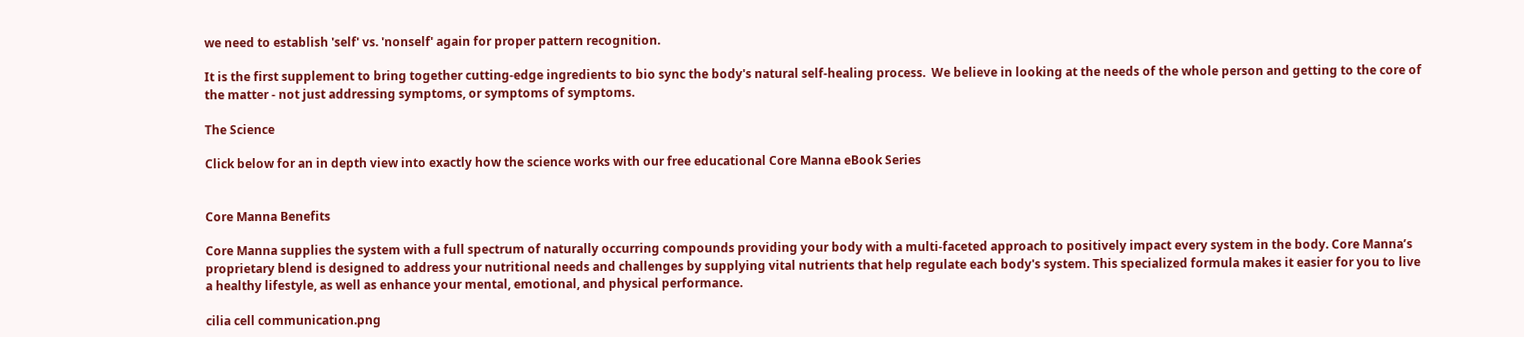we need to establish 'self' vs. 'nonself' again for proper pattern recognition.

It is the first supplement to bring together cutting-edge ingredients to bio sync the body's natural self-healing process.  We believe in looking at the needs of the whole person and getting to the core of the matter - not just addressing symptoms, or symptoms of symptoms.

The Science

Click below for an in depth view into exactly how the science works with our free educational Core Manna eBook Series


Core Manna Benefits

Core Manna supplies the system with a full spectrum of naturally occurring compounds providing your body with a multi-faceted approach to positively impact every system in the body. Core Manna’s proprietary blend is designed to address your nutritional needs and challenges by supplying vital nutrients that help regulate each body's system. This specialized formula makes it easier for you to live a healthy lifestyle, as well as enhance your mental, emotional, and physical performance.

cilia cell communication.png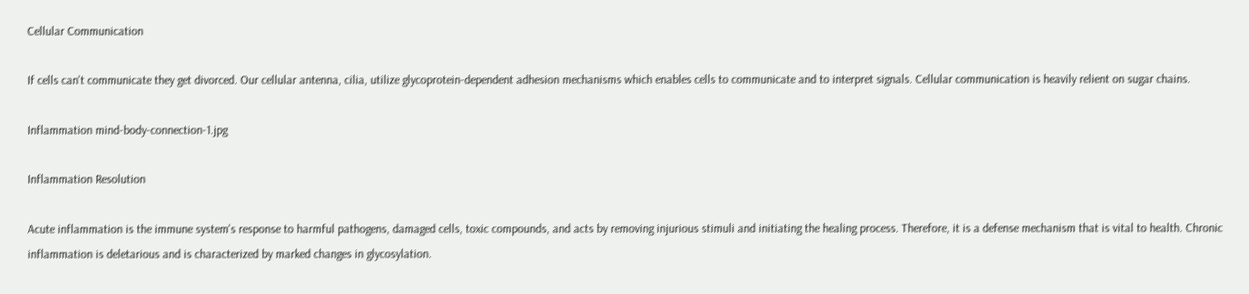Cellular Communication

If cells can't communicate they get divorced. Our cellular antenna, cilia, utilize glycoprotein-dependent adhesion mechanisms which enables cells to communicate and to interpret signals. Cellular communication is heavily relient on sugar chains.

Inflammation mind-body-connection-1.jpg

Inflammation Resolution

Acute inflammation is the immune system's response to harmful pathogens, damaged cells, toxic compounds, and acts by removing injurious stimuli and initiating the healing process. Therefore, it is a defense mechanism that is vital to health. Chronic inflammation is deletarious and is characterized by marked changes in glycosylation.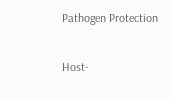Pathogen Protection

Host-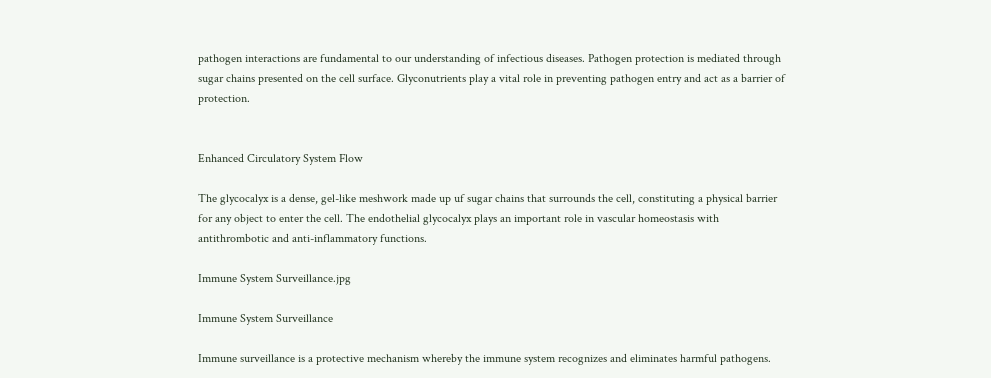pathogen interactions are fundamental to our understanding of infectious diseases. Pathogen protection is mediated through sugar chains presented on the cell surface. Glyconutrients play a vital role in preventing pathogen entry and act as a barrier of protection.


Enhanced Circulatory System Flow

The glycocalyx is a dense, gel-like meshwork made up uf sugar chains that surrounds the cell, constituting a physical barrier for any object to enter the cell. The endothelial glycocalyx plays an important role in vascular homeostasis with antithrombotic and anti-inflammatory functions.

Immune System Surveillance.jpg

Immune System Surveillance

Immune surveillance is a protective mechanism whereby the immune system recognizes and eliminates harmful pathogens.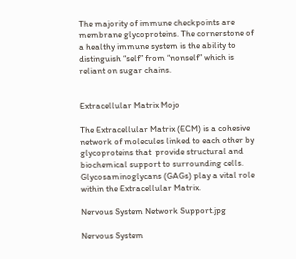The majority of immune checkpoints are membrane glycoproteins. The cornerstone of a healthy immune system is the ability to distinguish “self” from “nonself” which is reliant on sugar chains.


Extracellular Matrix Mojo

The Extracellular Matrix (ECM) is a cohesive network of molecules linked to each other by glycoproteins that  provide structural and biochemical support to surrounding cells. Glycosaminoglycans (GAGs) play a vital role within the Extracellular Matrix.

Nervous System Network Support.jpg

Nervous System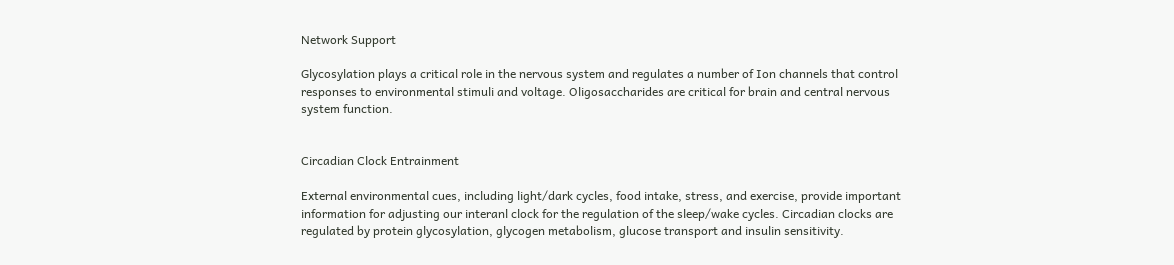Network Support

Glycosylation plays a critical role in the nervous system and regulates a number of Ion channels that control responses to environmental stimuli and voltage. Oligosaccharides are critical for brain and central nervous system function.


Circadian Clock Entrainment

External environmental cues, including light/dark cycles, food intake, stress, and exercise, provide important information for adjusting our interanl clock for the regulation of the sleep/wake cycles. Circadian clocks are regulated by protein glycosylation, glycogen metabolism, glucose transport and insulin sensitivity.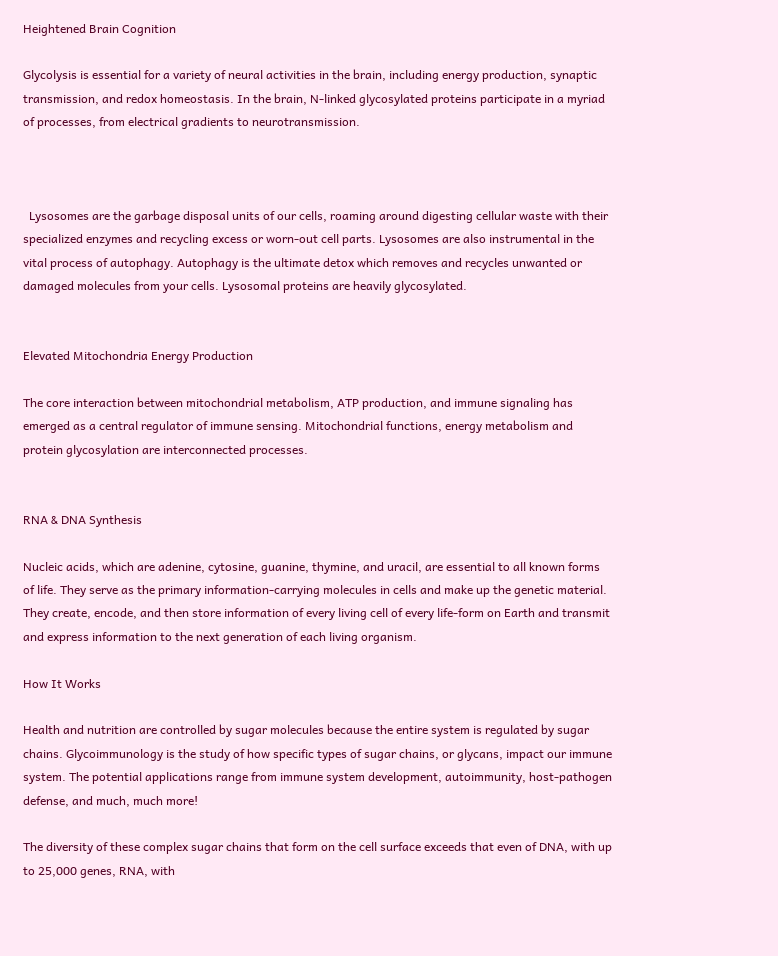Heightened Brain Cognition

Glycolysis is essential for a variety of neural activities in the brain, including energy production, synaptic transmission, and redox homeostasis. In the brain, N-linked glycosylated proteins participate in a myriad of processes, from electrical gradients to neurotransmission.



  Lysosomes are the garbage disposal units of our cells, roaming around digesting cellular waste with their specialized enzymes and recycling excess or worn-out cell parts. Lysosomes are also instrumental in the vital process of autophagy. Autophagy is the ultimate detox which removes and recycles unwanted or damaged molecules from your cells. Lysosomal proteins are heavily glycosylated.


Elevated Mitochondria Energy Production

The core interaction between mitochondrial metabolism, ATP production, and immune signaling has emerged as a central regulator of immune sensing. Mitochondrial functions, energy metabolism and protein glycosylation are interconnected processes.


RNA & DNA Synthesis

Nucleic acids, which are adenine, cytosine, guanine, thymine, and uracil, are essential to all known forms of life. They serve as the primary information-carrying molecules in cells and make up the genetic material. They create, encode, and then store information of every living cell of every life-form on Earth and transmit and express information to the next generation of each living organism.

How It Works

Health and nutrition are controlled by sugar molecules because the entire system is regulated by sugar chains. Glycoimmunology is the study of how specific types of sugar chains, or glycans, impact our immune system. The potential applications range from immune system development, autoimmunity, host-pathogen defense, and much, much more!

The diversity of these complex sugar chains that form on the cell surface exceeds that even of DNA, with up to 25,000 genes, RNA, with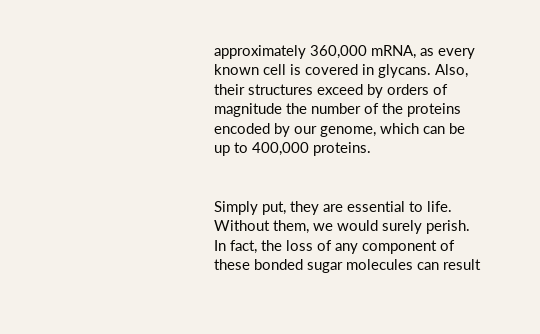approximately 360,000 mRNA, as every known cell is covered in glycans. Also, their structures exceed by orders of magnitude the number of the proteins encoded by our genome, which can be up to 400,000 proteins.


Simply put, they are essential to life. Without them, we would surely perish. In fact, the loss of any component of these bonded sugar molecules can result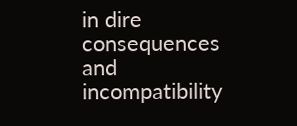in dire consequences and incompatibility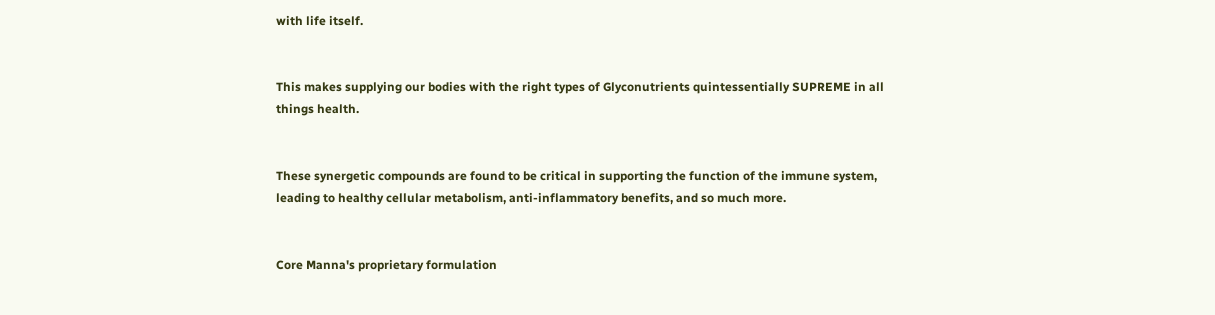with life itself.


This makes supplying our bodies with the right types of Glyconutrients quintessentially SUPREME in all things health.


These synergetic compounds are found to be critical in supporting the function of the immune system, leading to healthy cellular metabolism, anti-inflammatory benefits, and so much more.


Core Manna's proprietary formulation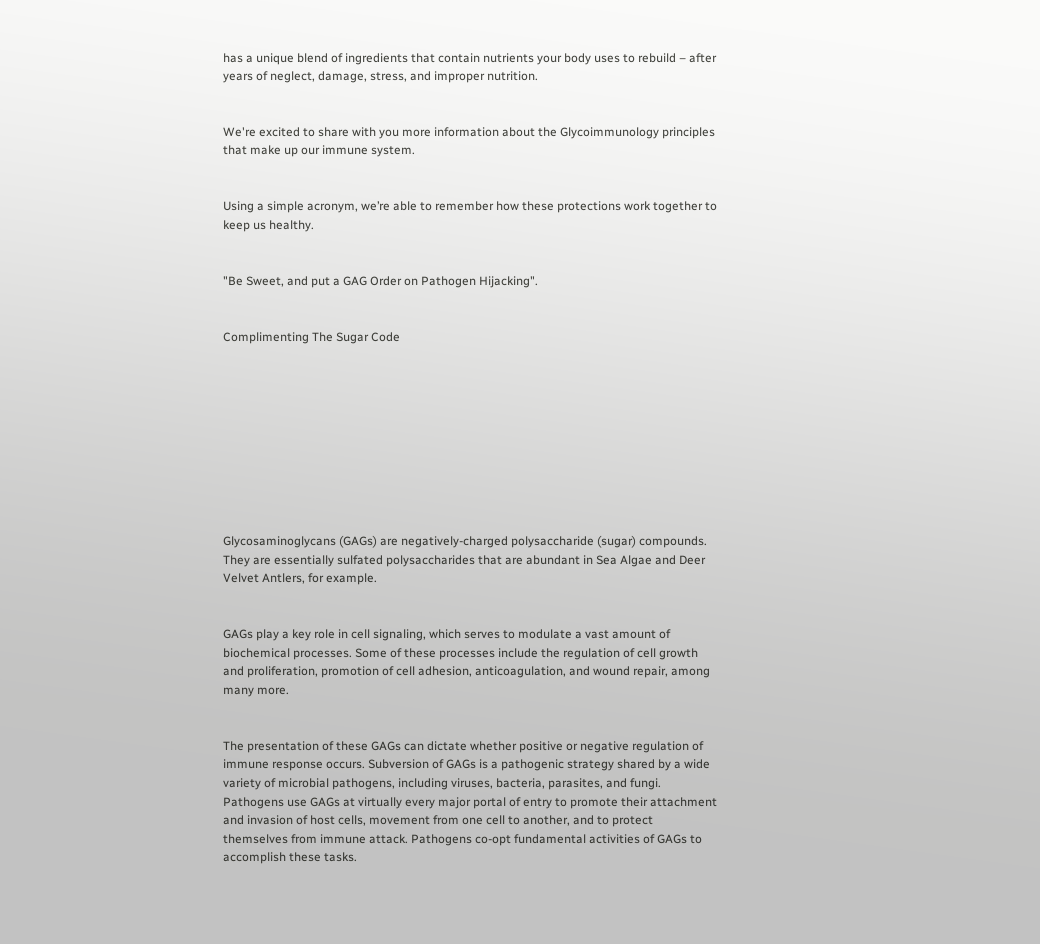has a unique blend of ingredients that contain nutrients your body uses to rebuild – after years of neglect, damage, stress, and improper nutrition.


We're excited to share with you more information about the Glycoimmunology principles that make up our immune system.


Using a simple acronym, we’re able to remember how these protections work together to keep us healthy.


"Be Sweet, and put a GAG Order on Pathogen Hijacking".


Complimenting The Sugar Code










Glycosaminoglycans (GAGs) are negatively-charged polysaccharide (sugar) compounds. They are essentially sulfated polysaccharides that are abundant in Sea Algae and Deer Velvet Antlers, for example.


GAGs play a key role in cell signaling, which serves to modulate a vast amount of biochemical processes. Some of these processes include the regulation of cell growth and proliferation, promotion of cell adhesion, anticoagulation, and wound repair, among many more.


The presentation of these GAGs can dictate whether positive or negative regulation of immune response occurs. Subversion of GAGs is a pathogenic strategy shared by a wide variety of microbial pathogens, including viruses, bacteria, parasites, and fungi. Pathogens use GAGs at virtually every major portal of entry to promote their attachment and invasion of host cells, movement from one cell to another, and to protect themselves from immune attack. Pathogens co-opt fundamental activities of GAGs to accomplish these tasks.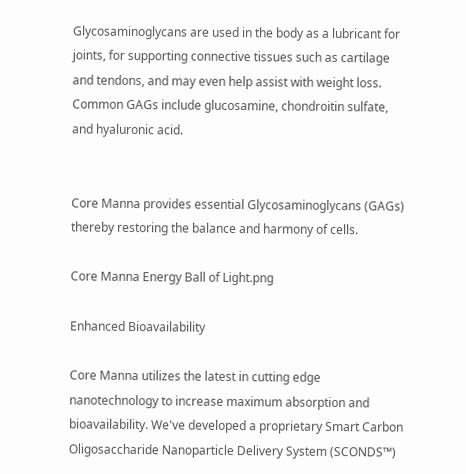Glycosaminoglycans are used in the body as a lubricant for joints, for supporting connective tissues such as cartilage and tendons, and may even help assist with weight loss. Common GAGs include glucosamine, chondroitin sulfate, and hyaluronic acid.


Core Manna provides essential Glycosaminoglycans (GAGs) thereby restoring the balance and harmony of cells.

Core Manna Energy Ball of Light.png

Enhanced Bioavailability

Core Manna utilizes the latest in cutting edge nanotechnology to increase maximum absorption and bioavailability. We've developed a proprietary Smart Carbon Oligosaccharide Nanoparticle Delivery System (SCONDS™)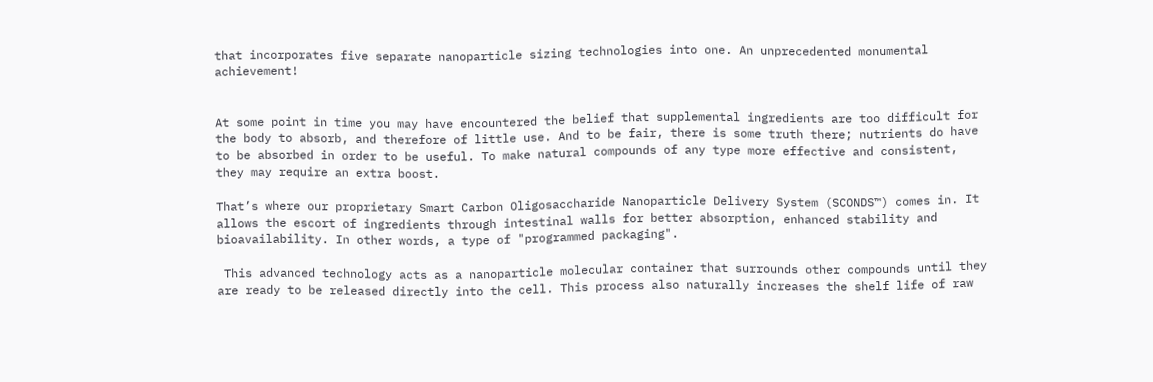that incorporates five separate nanoparticle sizing technologies into one. An unprecedented monumental achievement!


At some point in time you may have encountered the belief that supplemental ingredients are too difficult for the body to absorb, and therefore of little use. And to be fair, there is some truth there; nutrients do have to be absorbed in order to be useful. To make natural compounds of any type more effective and consistent, they may require an extra boost.

That’s where our proprietary Smart Carbon Oligosaccharide Nanoparticle Delivery System (SCONDS™) comes in. It allows the escort of ingredients through intestinal walls for better absorption, enhanced stability and bioavailability. In other words, a type of "programmed packaging".

 This advanced technology acts as a nanoparticle molecular container that surrounds other compounds until they are ready to be released directly into the cell. This process also naturally increases the shelf life of raw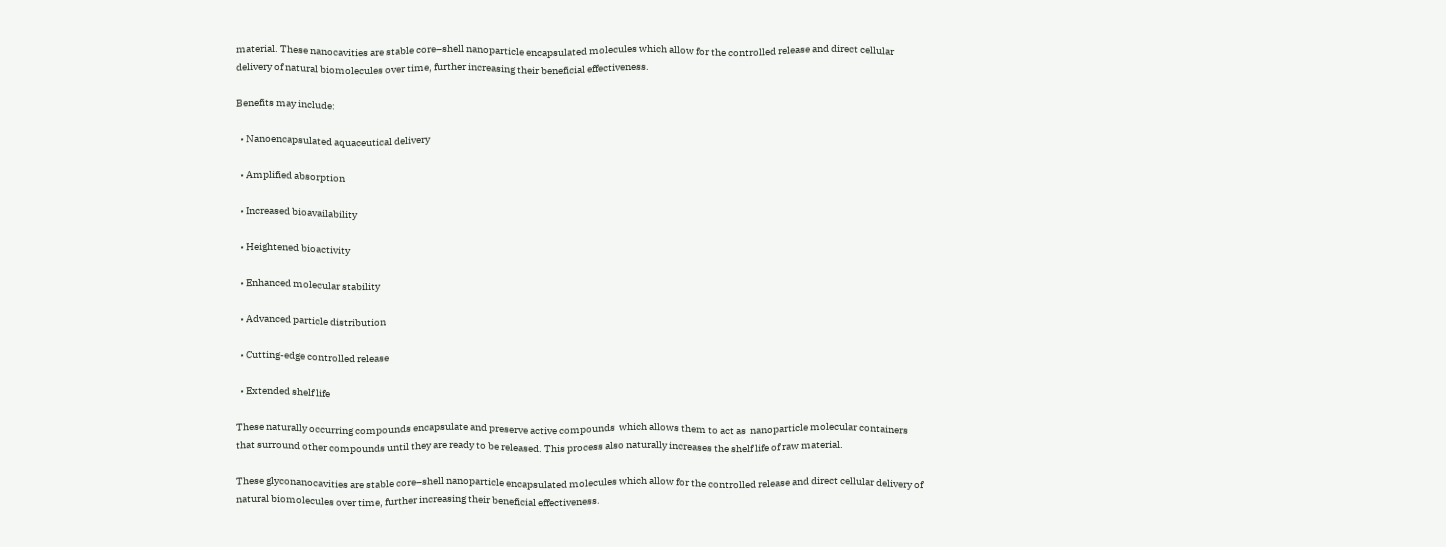material. These nanocavities are stable core–shell nanoparticle encapsulated molecules which allow for the controlled release and direct cellular delivery of natural biomolecules over time, further increasing their beneficial effectiveness.

Benefits may include:

  • Nanoencapsulated aquaceutical delivery

  • Amplified absorption

  • Increased bioavailability

  • Heightened bioactivity

  • Enhanced molecular stability

  • Advanced particle distribution

  • Cutting-edge controlled release

  • Extended shelf life

These naturally occurring compounds encapsulate and preserve active compounds  which allows them to act as  nanoparticle molecular containers that surround other compounds until they are ready to be released. This process also naturally increases the shelf life of raw material.

These glyconanocavities are stable core–shell nanoparticle encapsulated molecules which allow for the controlled release and direct cellular delivery of natural biomolecules over time, further increasing their beneficial effectiveness.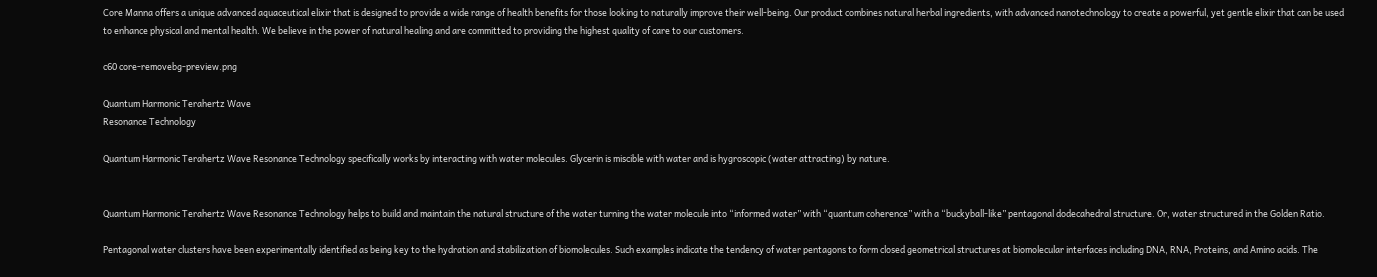Core Manna offers a unique advanced aquaceutical elixir that is designed to provide a wide range of health benefits for those looking to naturally improve their well-being. Our product combines natural herbal ingredients, with advanced nanotechnology to create a powerful, yet gentle elixir that can be used to enhance physical and mental health. We believe in the power of natural healing and are committed to providing the highest quality of care to our customers.

c60 core-removebg-preview.png

Quantum Harmonic Terahertz Wave
Resonance Technology

Quantum Harmonic Terahertz Wave Resonance Technology specifically works by interacting with water molecules. Glycerin is miscible with water and is hygroscopic (water attracting) by nature.


Quantum Harmonic Terahertz Wave Resonance Technology helps to build and maintain the natural structure of the water turning the water molecule into “informed water” with “quantum coherence” with a “buckyball-like” pentagonal dodecahedral structure. Or, water structured in the Golden Ratio.

Pentagonal water clusters have been experimentally identified as being key to the hydration and stabilization of biomolecules. Such examples indicate the tendency of water pentagons to form closed geometrical structures at biomolecular interfaces including DNA, RNA, Proteins, and Amino acids. The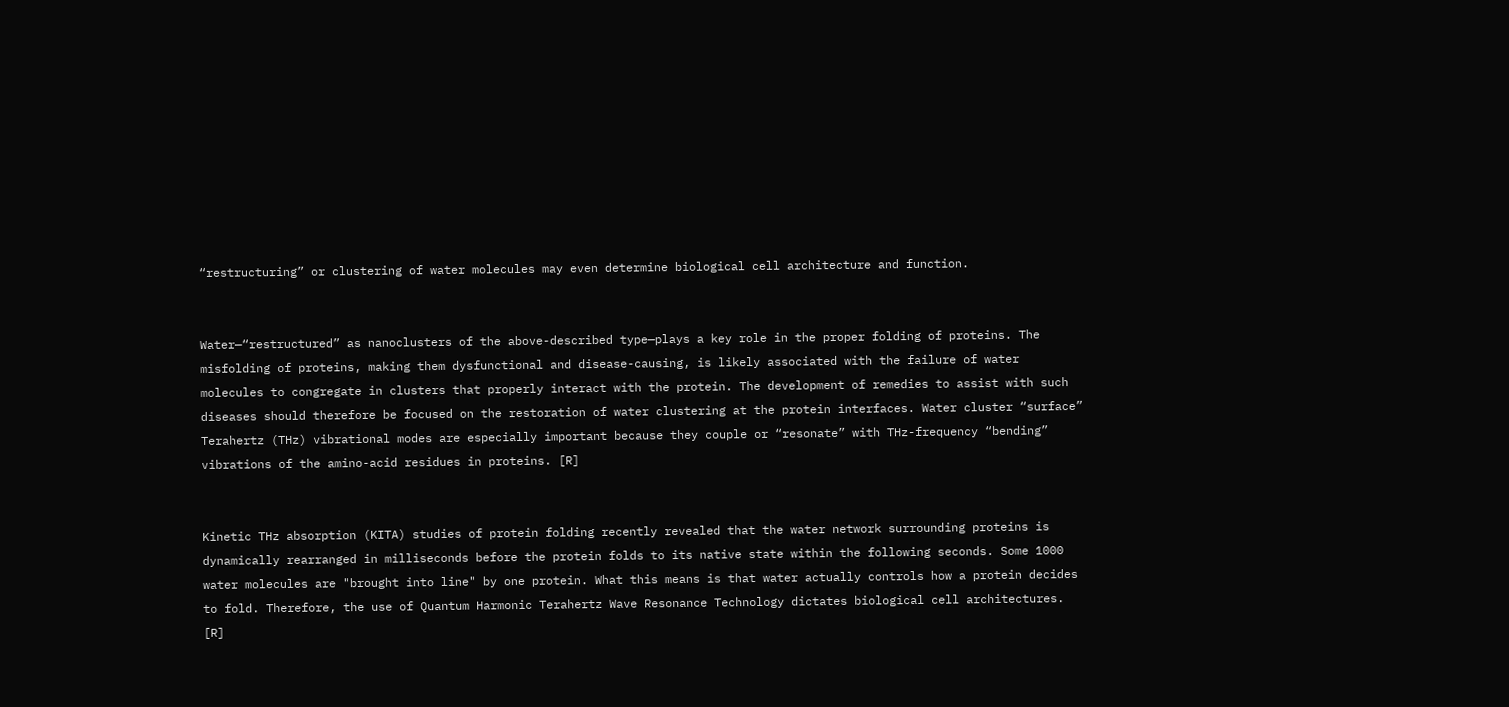“restructuring” or clustering of water molecules may even determine biological cell architecture and function.


Water—“restructured” as nanoclusters of the above-described type—plays a key role in the proper folding of proteins. The misfolding of proteins, making them dysfunctional and disease-causing, is likely associated with the failure of water molecules to congregate in clusters that properly interact with the protein. The development of remedies to assist with such diseases should therefore be focused on the restoration of water clustering at the protein interfaces. Water cluster “surface” Terahertz (THz) vibrational modes are especially important because they couple or “resonate” with THz-frequency “bending” vibrations of the amino-acid residues in proteins. [R]


Kinetic THz absorption (KITA) studies of protein folding recently revealed that the water network surrounding proteins is dynamically rearranged in milliseconds before the protein folds to its native state within the following seconds. Some 1000 water molecules are "brought into line" by one protein. What this means is that water actually controls how a protein decides to fold. Therefore, the use of Quantum Harmonic Terahertz Wave Resonance Technology dictates biological cell architectures. [R]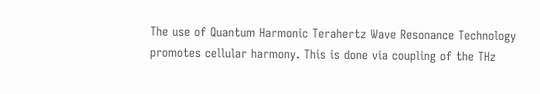The use of Quantum Harmonic Terahertz Wave Resonance Technology promotes cellular harmony. This is done via coupling of the THz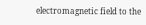electromagnetic field to the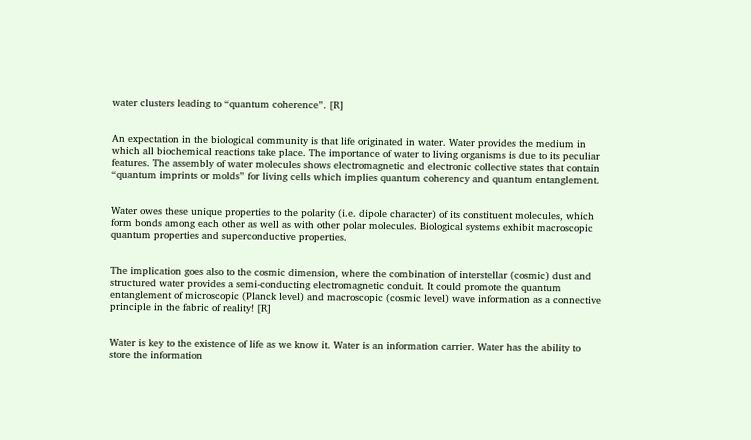water clusters leading to “quantum coherence”. [R]


An expectation in the biological community is that life originated in water. Water provides the medium in which all biochemical reactions take place. The importance of water to living organisms is due to its peculiar features. The assembly of water molecules shows electromagnetic and electronic collective states that contain “quantum imprints or molds” for living cells which implies quantum coherency and quantum entanglement.


Water owes these unique properties to the polarity (i.e. dipole character) of its constituent molecules, which form bonds among each other as well as with other polar molecules. Biological systems exhibit macroscopic quantum properties and superconductive properties.


The implication goes also to the cosmic dimension, where the combination of interstellar (cosmic) dust and structured water provides a semi-conducting electromagnetic conduit. It could promote the quantum entanglement of microscopic (Planck level) and macroscopic (cosmic level) wave information as a connective principle in the fabric of reality! [R]


Water is key to the existence of life as we know it. Water is an information carrier. Water has the ability to store the information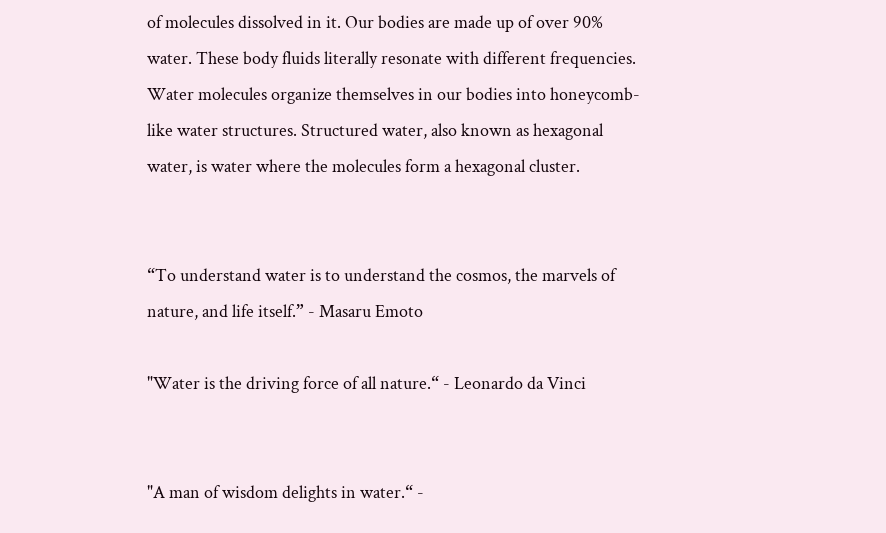of molecules dissolved in it. Our bodies are made up of over 90% water. These body fluids literally resonate with different frequencies. Water molecules organize themselves in our bodies into honeycomb-like water structures. Structured water, also known as hexagonal water, is water where the molecules form a hexagonal cluster.


“To understand water is to understand the cosmos, the marvels of nature, and life itself.” - Masaru Emoto

"Water is the driving force of all nature.“ - Leonardo da Vinci


"A man of wisdom delights in water.“ -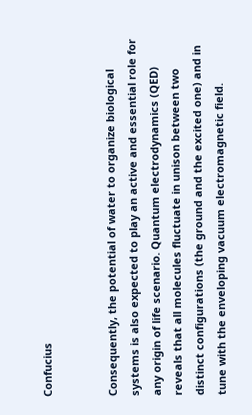Confucius


Consequently, the potential of water to organize biological systems is also expected to play an active and essential role for any origin of life scenario. Quantum electrodynamics (QED) reveals that all molecules fluctuate in unison between two distinct configurations (the ground and the excited one) and in tune with the enveloping vacuum electromagnetic field.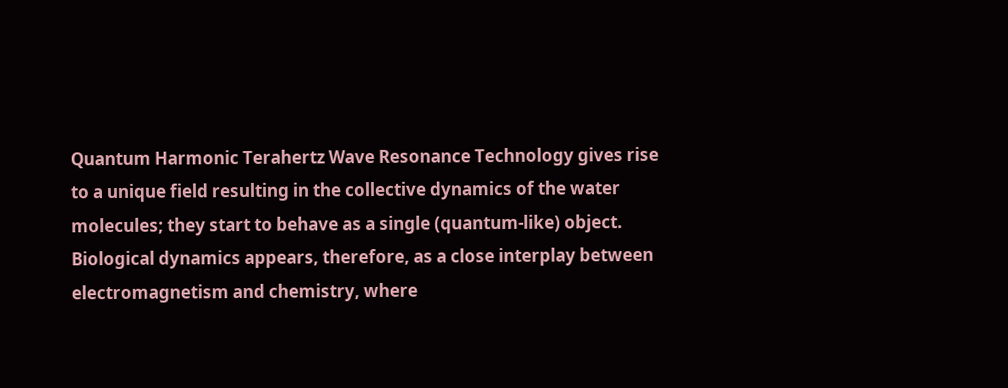Quantum Harmonic Terahertz Wave Resonance Technology gives rise to a unique field resulting in the collective dynamics of the water molecules; they start to behave as a single (quantum-like) object. Biological dynamics appears, therefore, as a close interplay between electromagnetism and chemistry, where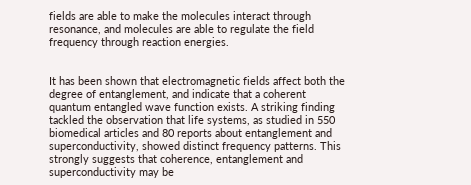fields are able to make the molecules interact through resonance, and molecules are able to regulate the field frequency through reaction energies.


It has been shown that electromagnetic fields affect both the degree of entanglement, and indicate that a coherent quantum entangled wave function exists. A striking finding tackled the observation that life systems, as studied in 550 biomedical articles and 80 reports about entanglement and superconductivity, showed distinct frequency patterns. This strongly suggests that coherence, entanglement and superconductivity may be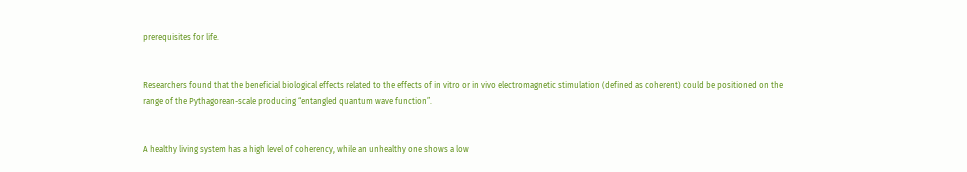prerequisites for life.


Researchers found that the beneficial biological effects related to the effects of in vitro or in vivo electromagnetic stimulation (defined as coherent) could be positioned on the range of the Pythagorean-scale producing “entangled quantum wave function”.


A healthy living system has a high level of coherency, while an unhealthy one shows a low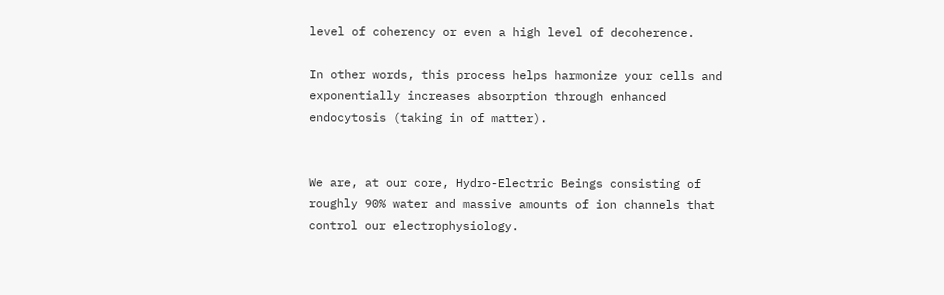level of coherency or even a high level of decoherence.

In other words, this process helps harmonize your cells and exponentially increases absorption through enhanced endocytosis (taking in of matter).


We are, at our core, Hydro-Electric Beings consisting of roughly 90% water and massive amounts of ion channels that control our electrophysiology.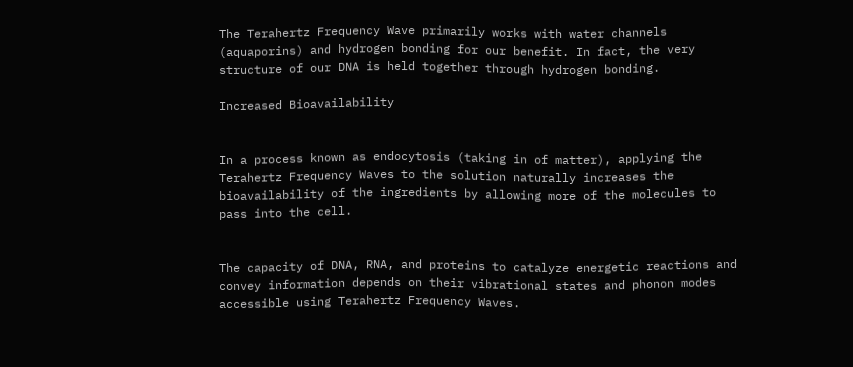The Terahertz Frequency Wave primarily works with water channels (aquaporins) and hydrogen bonding for our benefit. In fact, the very structure of our DNA is held together through hydrogen bonding.

Increased Bioavailability


In a process known as endocytosis (taking in of matter), applying the Terahertz Frequency Waves to the solution naturally increases the bioavailability of the ingredients by allowing more of the molecules to pass into the cell.


The capacity of DNA, RNA, and proteins to catalyze energetic reactions and convey information depends on their vibrational states and phonon modes accessible using Terahertz Frequency Waves.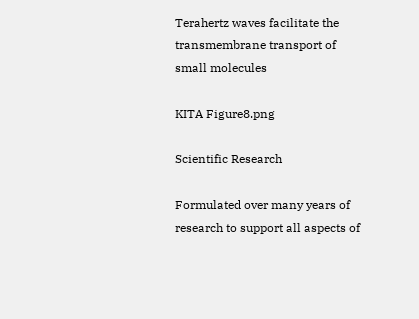Terahertz waves facilitate the transmembrane transport of small molecules

KITA Figure8.png

Scientific Research

Formulated over many years of research to support all aspects of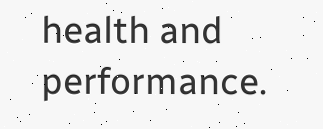health and performance.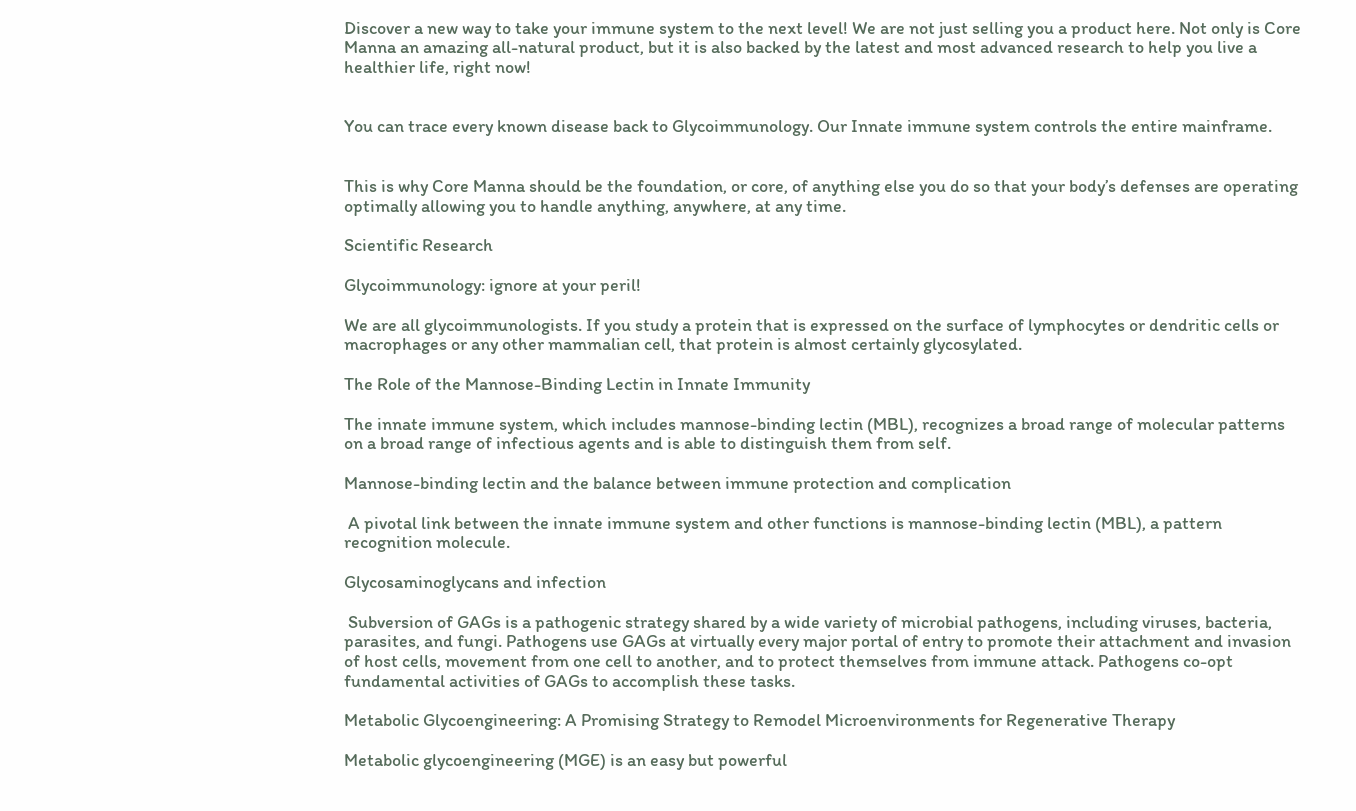Discover a new way to take your immune system to the next level! We are not just selling you a product here. Not only is Core Manna an amazing all-natural product, but it is also backed by the latest and most advanced research to help you live a healthier life, right now!


You can trace every known disease back to Glycoimmunology. Our Innate immune system controls the entire mainframe.


This is why Core Manna should be the foundation, or core, of anything else you do so that your body’s defenses are operating optimally allowing you to handle anything, anywhere, at any time.

Scientific Research

Glycoimmunology: ignore at your peril!

We are all glycoimmunologists. If you study a protein that is expressed on the surface of lymphocytes or dendritic cells or macrophages or any other mammalian cell, that protein is almost certainly glycosylated.

The Role of the Mannose-Binding Lectin in Innate Immunity

The innate immune system, which includes mannose-binding lectin (MBL), recognizes a broad range of molecular patterns on a broad range of infectious agents and is able to distinguish them from self.

Mannose-binding lectin and the balance between immune protection and complication

 A pivotal link between the innate immune system and other functions is mannose-binding lectin (MBL), a pattern recognition molecule.

Glycosaminoglycans and infection

 Subversion of GAGs is a pathogenic strategy shared by a wide variety of microbial pathogens, including viruses, bacteria, parasites, and fungi. Pathogens use GAGs at virtually every major portal of entry to promote their attachment and invasion of host cells, movement from one cell to another, and to protect themselves from immune attack. Pathogens co-opt fundamental activities of GAGs to accomplish these tasks.

Metabolic Glycoengineering: A Promising Strategy to Remodel Microenvironments for Regenerative Therapy

Metabolic glycoengineering (MGE) is an easy but powerful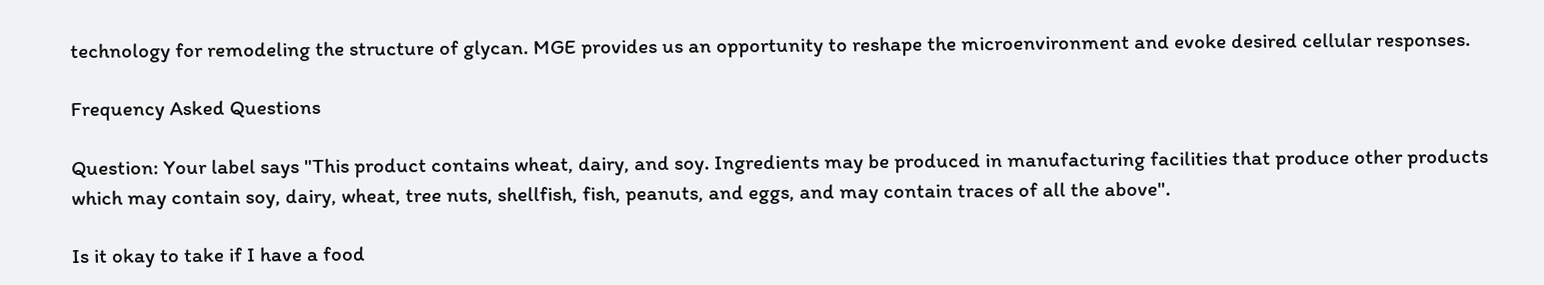technology for remodeling the structure of glycan. MGE provides us an opportunity to reshape the microenvironment and evoke desired cellular responses.

Frequency Asked Questions

Question: Your label says "This product contains wheat, dairy, and soy. Ingredients may be produced in manufacturing facilities that produce other products which may contain soy, dairy, wheat, tree nuts, shellfish, fish, peanuts, and eggs, and may contain traces of all the above".

Is it okay to take if I have a food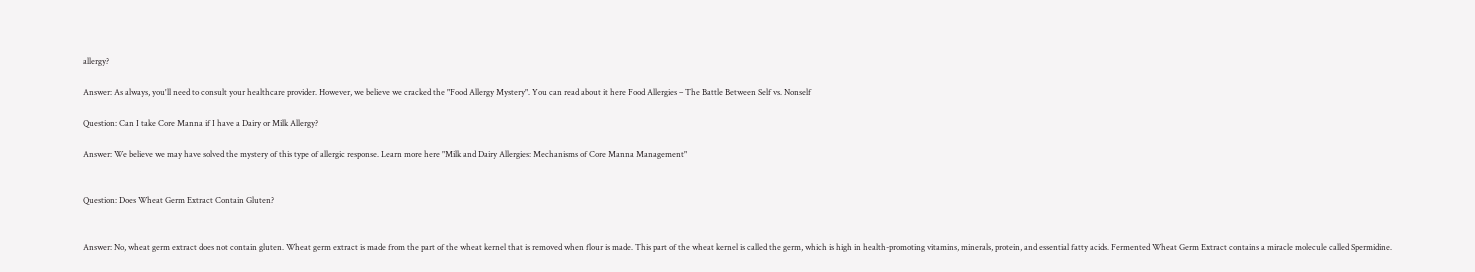allergy?

Answer: As always, you'll need to consult your healthcare provider. However, we believe we cracked the "Food Allergy Mystery". You can read about it here Food Allergies – The Battle Between Self vs. Nonself

Question: Can I take Core Manna if I have a Dairy or Milk Allergy?

Answer: We believe we may have solved the mystery of this type of allergic response. Learn more here "Milk and Dairy Allergies: Mechanisms of Core Manna Management"


Question: Does Wheat Germ Extract Contain Gluten?


Answer: No, wheat germ extract does not contain gluten. Wheat germ extract is made from the part of the wheat kernel that is removed when flour is made. This part of the wheat kernel is called the germ, which is high in health-promoting vitamins, minerals, protein, and essential fatty acids. Fermented Wheat Germ Extract contains a miracle molecule called Spermidine.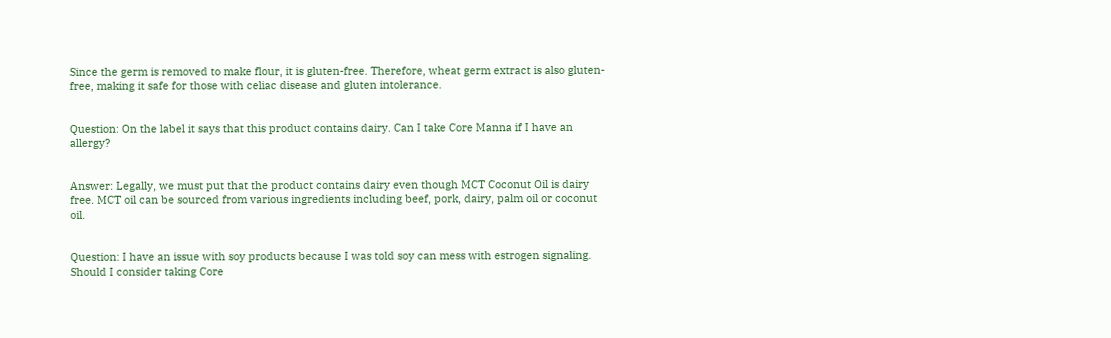Since the germ is removed to make flour, it is gluten-free. Therefore, wheat germ extract is also gluten-free, making it safe for those with celiac disease and gluten intolerance.


Question: On the label it says that this product contains dairy. Can I take Core Manna if I have an allergy?


Answer: Legally, we must put that the product contains dairy even though MCT Coconut Oil is dairy free. MCT oil can be sourced from various ingredients including beef, pork, dairy, palm oil or coconut oil.


Question: I have an issue with soy products because I was told soy can mess with estrogen signaling. Should I consider taking Core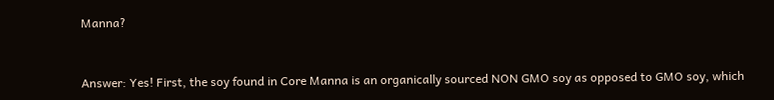Manna?


Answer: Yes! First, the soy found in Core Manna is an organically sourced NON GMO soy as opposed to GMO soy, which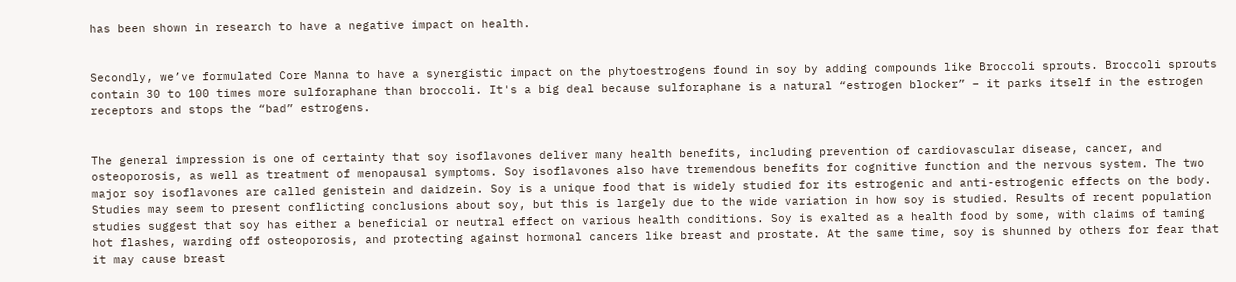has been shown in research to have a negative impact on health.


Secondly, we’ve formulated Core Manna to have a synergistic impact on the phytoestrogens found in soy by adding compounds like Broccoli sprouts. Broccoli sprouts contain 30 to 100 times more sulforaphane than broccoli. It's a big deal because sulforaphane is a natural “estrogen blocker” – it parks itself in the estrogen receptors and stops the “bad” estrogens.


The general impression is one of certainty that soy isoflavones deliver many health benefits, including prevention of cardiovascular disease, cancer, and osteoporosis, as well as treatment of menopausal symptoms. Soy isoflavones also have tremendous benefits for cognitive function and the nervous system. The two major soy isoflavones are called genistein and daidzein. Soy is a unique food that is widely studied for its estrogenic and anti-estrogenic effects on the body. Studies may seem to present conflicting conclusions about soy, but this is largely due to the wide variation in how soy is studied. Results of recent population studies suggest that soy has either a beneficial or neutral effect on various health conditions. Soy is exalted as a health food by some, with claims of taming hot flashes, warding off osteoporosis, and protecting against hormonal cancers like breast and prostate. At the same time, soy is shunned by others for fear that it may cause breast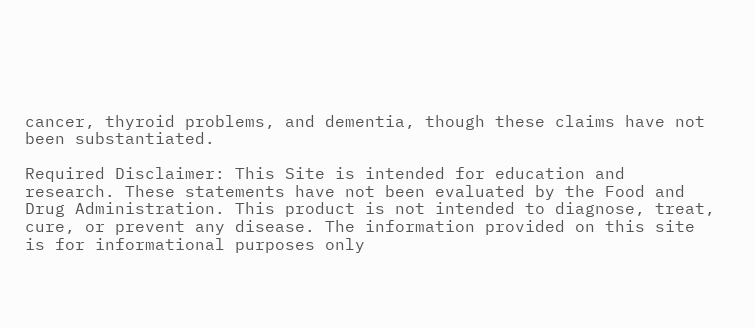cancer, thyroid problems, and dementia, though these claims have not been substantiated.

Required Disclaimer: This Site is intended for education and research. These statements have not been evaluated by the Food and Drug Administration. This product is not intended to diagnose, treat, cure, or prevent any disease. The information provided on this site is for informational purposes only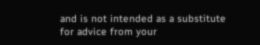and is not intended as a substitute for advice from your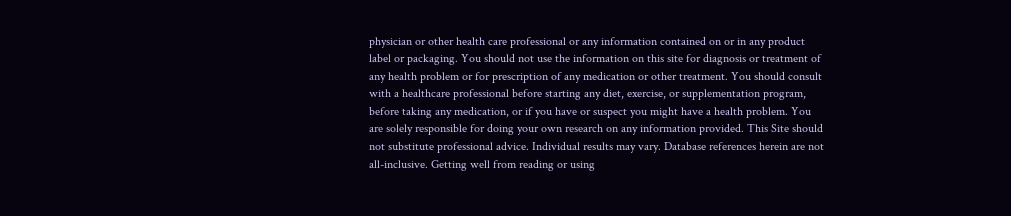physician or other health care professional or any information contained on or in any product label or packaging. You should not use the information on this site for diagnosis or treatment of any health problem or for prescription of any medication or other treatment. You should consult with a healthcare professional before starting any diet, exercise, or supplementation program, before taking any medication, or if you have or suspect you might have a health problem. You are solely responsible for doing your own research on any information provided. This Site should not substitute professional advice. Individual results may vary. Database references herein are not all-inclusive. Getting well from reading or using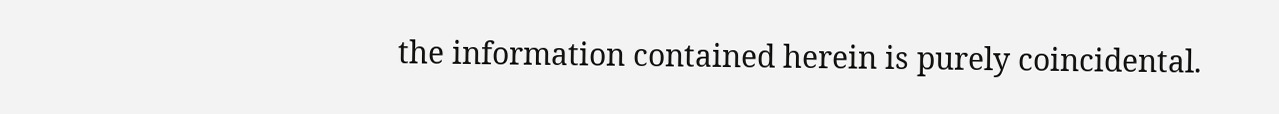the information contained herein is purely coincidental.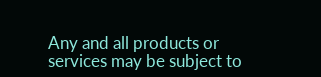Any and all products or services may be subject to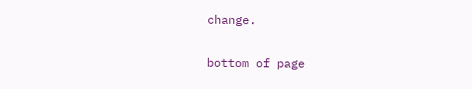change.

bottom of page